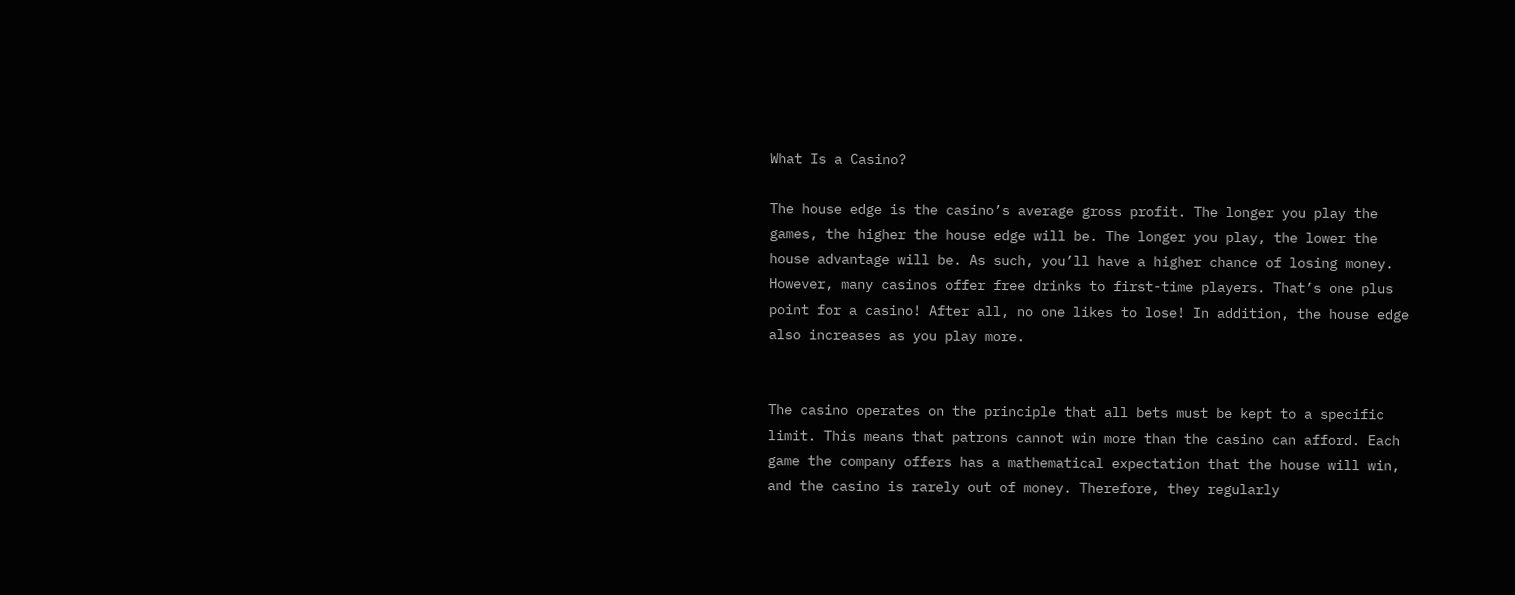What Is a Casino?

The house edge is the casino’s average gross profit. The longer you play the games, the higher the house edge will be. The longer you play, the lower the house advantage will be. As such, you’ll have a higher chance of losing money. However, many casinos offer free drinks to first-time players. That’s one plus point for a casino! After all, no one likes to lose! In addition, the house edge also increases as you play more.


The casino operates on the principle that all bets must be kept to a specific limit. This means that patrons cannot win more than the casino can afford. Each game the company offers has a mathematical expectation that the house will win, and the casino is rarely out of money. Therefore, they regularly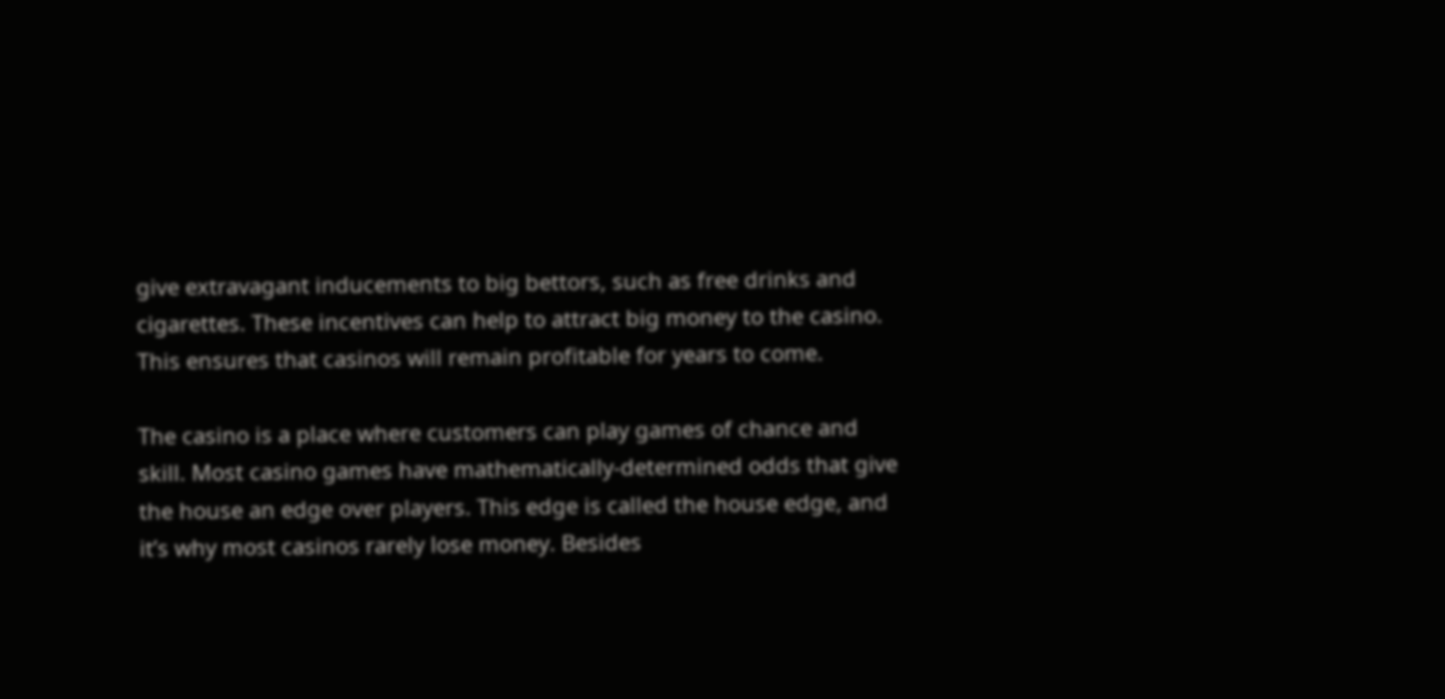give extravagant inducements to big bettors, such as free drinks and cigarettes. These incentives can help to attract big money to the casino. This ensures that casinos will remain profitable for years to come.

The casino is a place where customers can play games of chance and skill. Most casino games have mathematically-determined odds that give the house an edge over players. This edge is called the house edge, and it’s why most casinos rarely lose money. Besides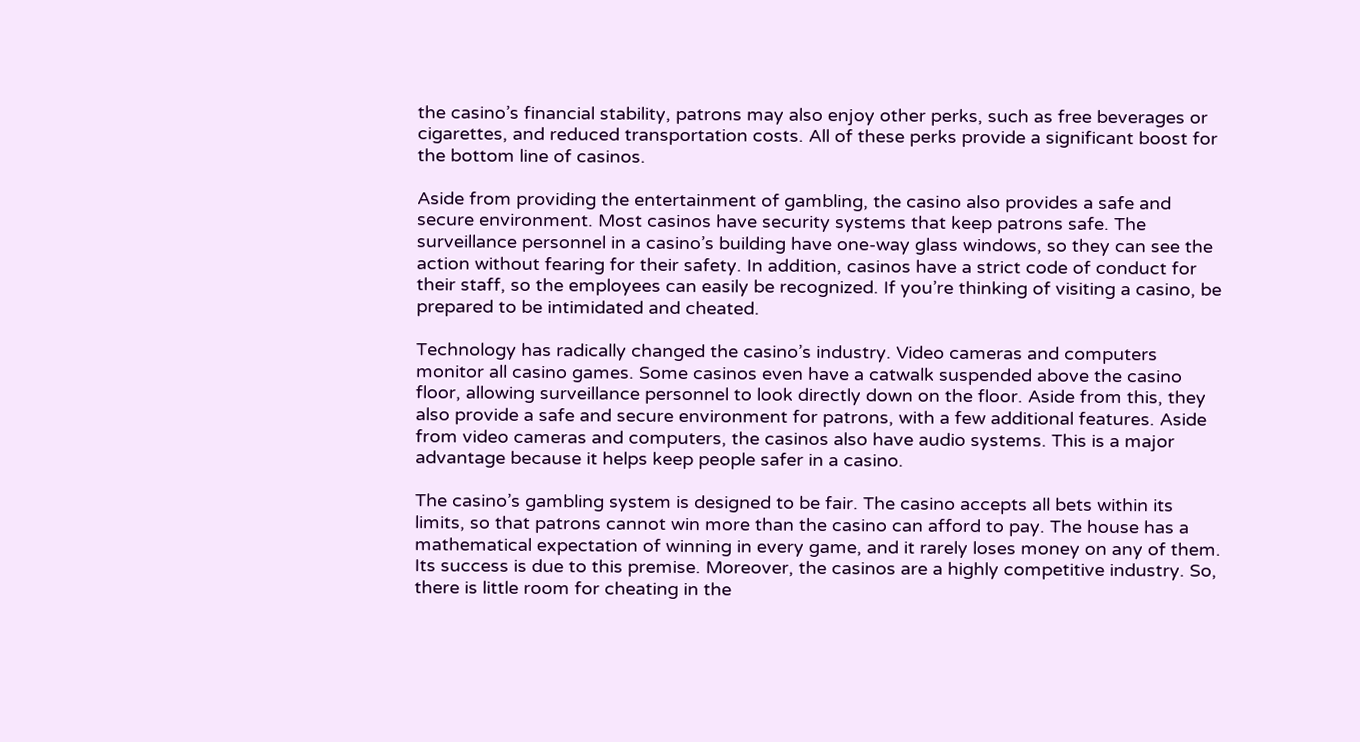the casino’s financial stability, patrons may also enjoy other perks, such as free beverages or cigarettes, and reduced transportation costs. All of these perks provide a significant boost for the bottom line of casinos.

Aside from providing the entertainment of gambling, the casino also provides a safe and secure environment. Most casinos have security systems that keep patrons safe. The surveillance personnel in a casino’s building have one-way glass windows, so they can see the action without fearing for their safety. In addition, casinos have a strict code of conduct for their staff, so the employees can easily be recognized. If you’re thinking of visiting a casino, be prepared to be intimidated and cheated.

Technology has radically changed the casino’s industry. Video cameras and computers monitor all casino games. Some casinos even have a catwalk suspended above the casino floor, allowing surveillance personnel to look directly down on the floor. Aside from this, they also provide a safe and secure environment for patrons, with a few additional features. Aside from video cameras and computers, the casinos also have audio systems. This is a major advantage because it helps keep people safer in a casino.

The casino’s gambling system is designed to be fair. The casino accepts all bets within its limits, so that patrons cannot win more than the casino can afford to pay. The house has a mathematical expectation of winning in every game, and it rarely loses money on any of them. Its success is due to this premise. Moreover, the casinos are a highly competitive industry. So, there is little room for cheating in the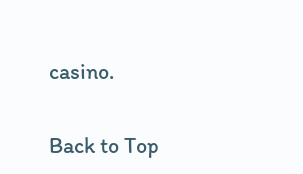casino.

Back to Top